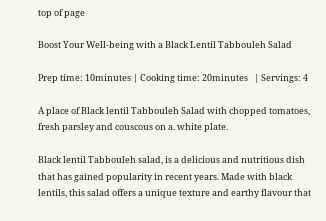top of page

Boost Your Well-being with a Black Lentil Tabbouleh Salad

Prep time: 10minutes | Cooking time: 20minutes   | Servings: 4

A place of Black lentil Tabbouleh Salad with chopped tomatoes, fresh parsley and couscous on a. white plate.

Black lentil Tabbouleh salad, is a delicious and nutritious dish that has gained popularity in recent years. Made with black lentils, this salad offers a unique texture and earthy flavour that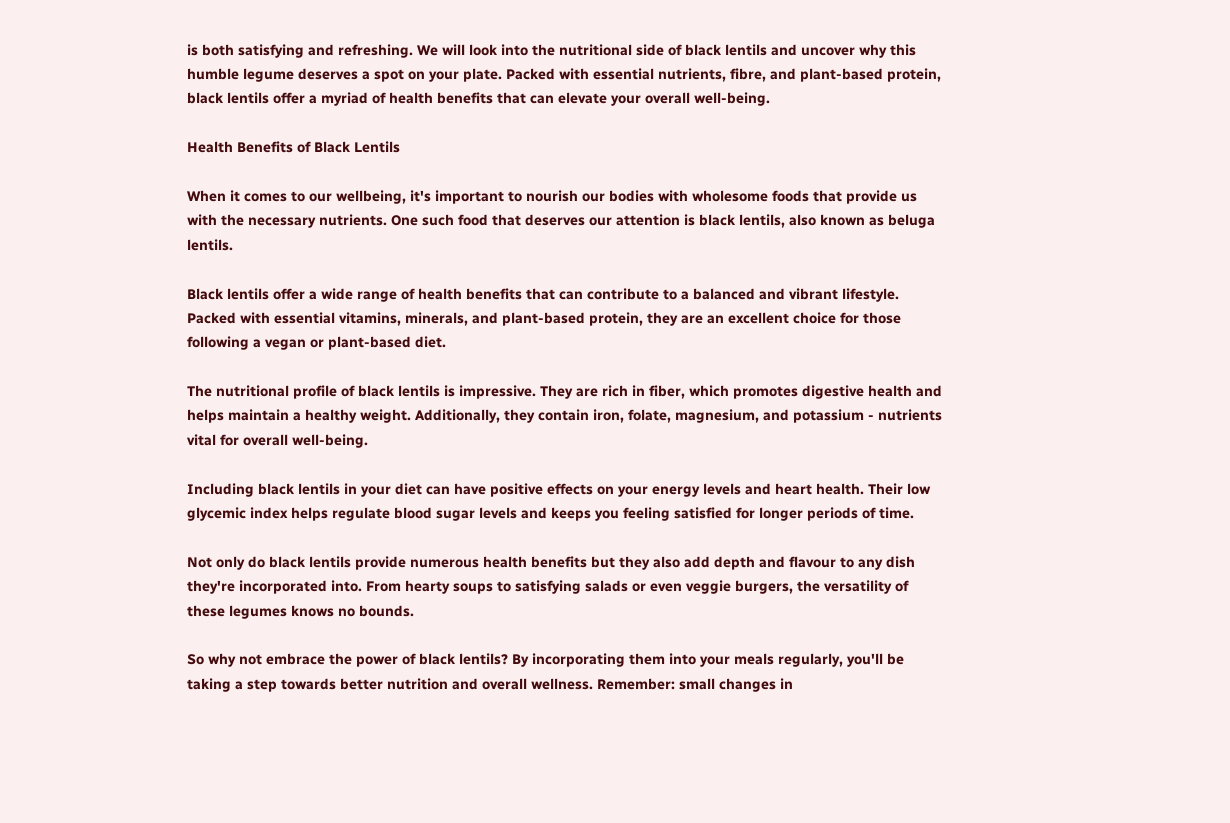is both satisfying and refreshing. We will look into the nutritional side of black lentils and uncover why this humble legume deserves a spot on your plate. Packed with essential nutrients, fibre, and plant-based protein, black lentils offer a myriad of health benefits that can elevate your overall well-being.

Health Benefits of Black Lentils

When it comes to our wellbeing, it's important to nourish our bodies with wholesome foods that provide us with the necessary nutrients. One such food that deserves our attention is black lentils, also known as beluga lentils.

Black lentils offer a wide range of health benefits that can contribute to a balanced and vibrant lifestyle. Packed with essential vitamins, minerals, and plant-based protein, they are an excellent choice for those following a vegan or plant-based diet.

The nutritional profile of black lentils is impressive. They are rich in fiber, which promotes digestive health and helps maintain a healthy weight. Additionally, they contain iron, folate, magnesium, and potassium - nutrients vital for overall well-being.

Including black lentils in your diet can have positive effects on your energy levels and heart health. Their low glycemic index helps regulate blood sugar levels and keeps you feeling satisfied for longer periods of time.

Not only do black lentils provide numerous health benefits but they also add depth and flavour to any dish they're incorporated into. From hearty soups to satisfying salads or even veggie burgers, the versatility of these legumes knows no bounds.

So why not embrace the power of black lentils? By incorporating them into your meals regularly, you'll be taking a step towards better nutrition and overall wellness. Remember: small changes in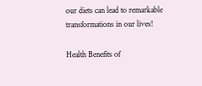our diets can lead to remarkable transformations in our lives!

Health Benefits of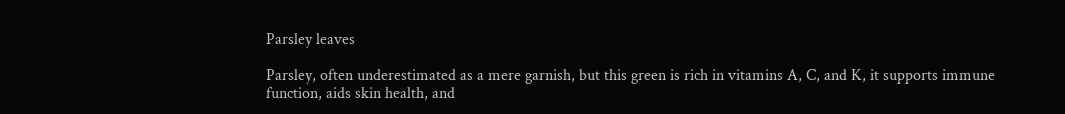Parsley leaves

Parsley, often underestimated as a mere garnish, but this green is rich in vitamins A, C, and K, it supports immune function, aids skin health, and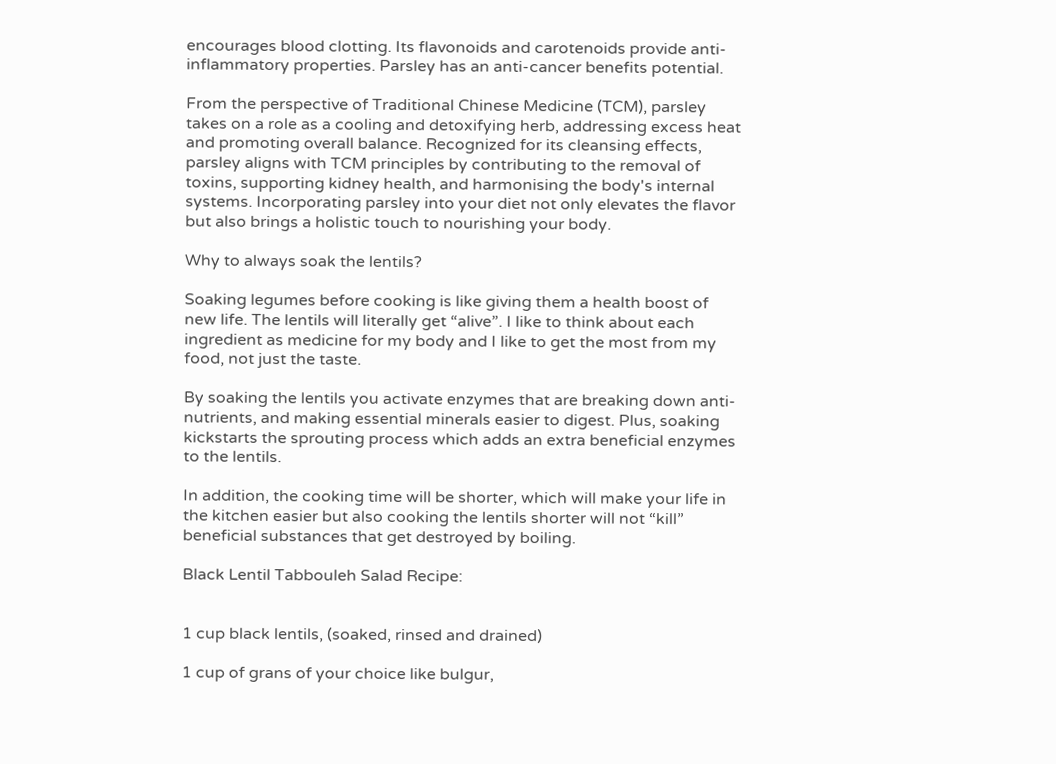encourages blood clotting. Its flavonoids and carotenoids provide anti-inflammatory properties. Parsley has an anti-cancer benefits potential.

From the perspective of Traditional Chinese Medicine (TCM), parsley takes on a role as a cooling and detoxifying herb, addressing excess heat and promoting overall balance. Recognized for its cleansing effects, parsley aligns with TCM principles by contributing to the removal of toxins, supporting kidney health, and harmonising the body's internal systems. Incorporating parsley into your diet not only elevates the flavor but also brings a holistic touch to nourishing your body.

Why to always soak the lentils?

Soaking legumes before cooking is like giving them a health boost of new life. The lentils will literally get “alive”. I like to think about each ingredient as medicine for my body and I like to get the most from my food, not just the taste.

By soaking the lentils you activate enzymes that are breaking down anti-nutrients, and making essential minerals easier to digest. Plus, soaking kickstarts the sprouting process which adds an extra beneficial enzymes to the lentils.

In addition, the cooking time will be shorter, which will make your life in the kitchen easier but also cooking the lentils shorter will not “kill” beneficial substances that get destroyed by boiling.

Black Lentil Tabbouleh Salad Recipe:


1 cup black lentils, (soaked, rinsed and drained)

1 cup of grans of your choice like bulgur,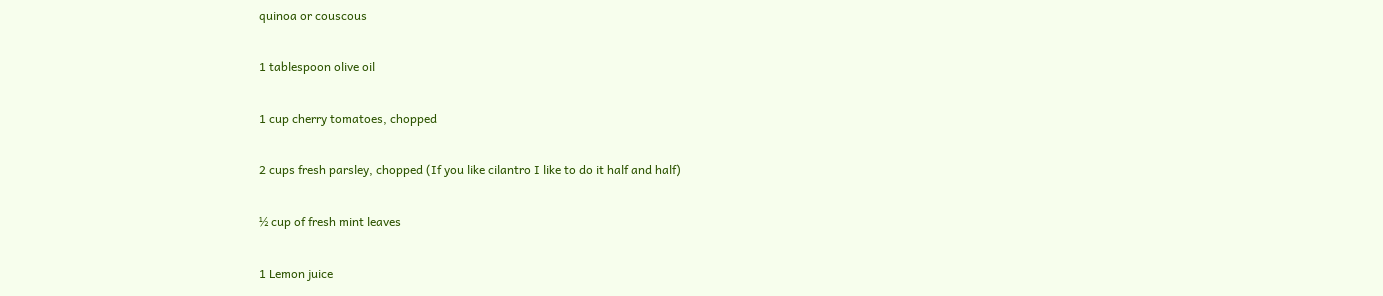quinoa or couscous

1 tablespoon olive oil

1 cup cherry tomatoes, chopped

2 cups fresh parsley, chopped (If you like cilantro I like to do it half and half)

½ cup of fresh mint leaves

1 Lemon juice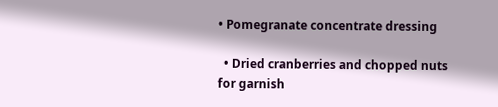• Pomegranate concentrate dressing

  • Dried cranberries and chopped nuts for garnish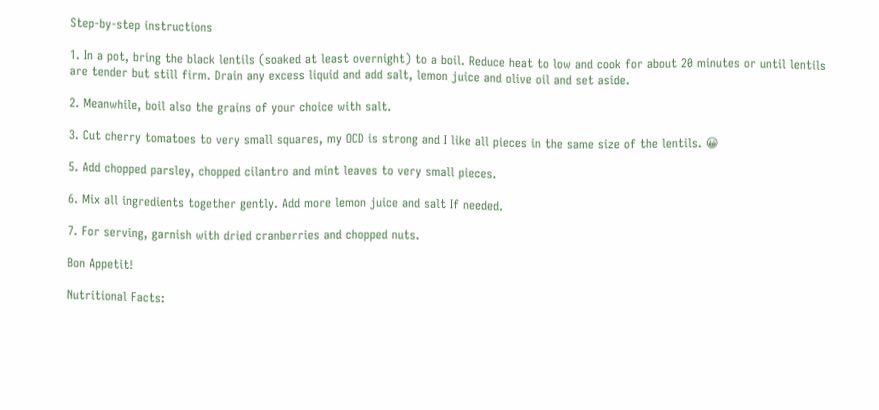Step-by-step instructions

1. In a pot, bring the black lentils (soaked at least overnight) to a boil. Reduce heat to low and cook for about 20 minutes or until lentils are tender but still firm. Drain any excess liquid and add salt, lemon juice and olive oil and set aside.

2. Meanwhile, boil also the grains of your choice with salt.

3. Cut cherry tomatoes to very small squares, my OCD is strong and I like all pieces in the same size of the lentils. 😀

5. Add chopped parsley, chopped cilantro and mint leaves to very small pieces.

6. Mix all ingredients together gently. Add more lemon juice and salt If needed.

7. For serving, garnish with dried cranberries and chopped nuts.

Bon Appetit!

Nutritional Facts: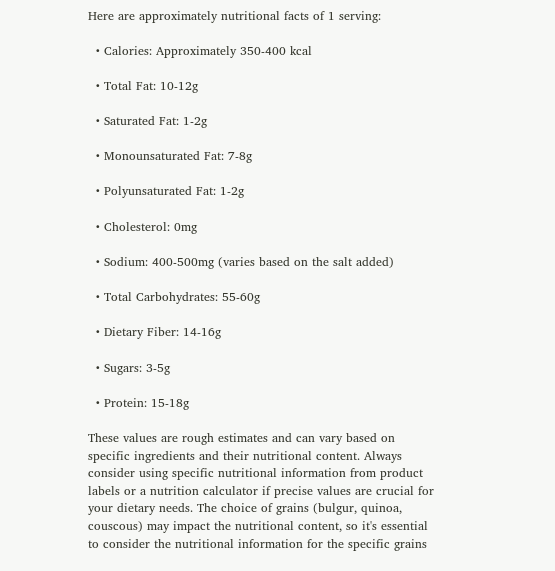Here are approximately nutritional facts of 1 serving:

  • Calories: Approximately 350-400 kcal

  • Total Fat: 10-12g

  • Saturated Fat: 1-2g

  • Monounsaturated Fat: 7-8g

  • Polyunsaturated Fat: 1-2g

  • Cholesterol: 0mg

  • Sodium: 400-500mg (varies based on the salt added)

  • Total Carbohydrates: 55-60g

  • Dietary Fiber: 14-16g

  • Sugars: 3-5g

  • Protein: 15-18g

These values are rough estimates and can vary based on specific ingredients and their nutritional content. Always consider using specific nutritional information from product labels or a nutrition calculator if precise values are crucial for your dietary needs. The choice of grains (bulgur, quinoa, couscous) may impact the nutritional content, so it's essential to consider the nutritional information for the specific grains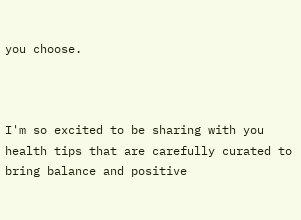you choose.



I'm so excited to be sharing with you health tips that are carefully curated to bring balance and positive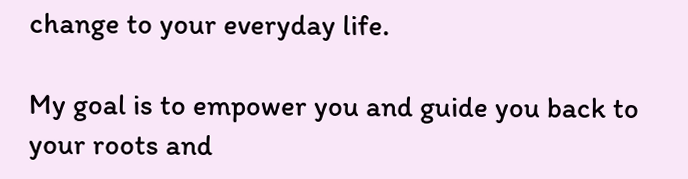change to your everyday life.

My goal is to empower you and guide you back to your roots and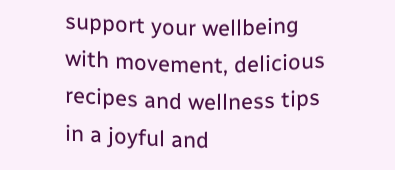support your wellbeing with movement, delicious recipes and wellness tips in a joyful and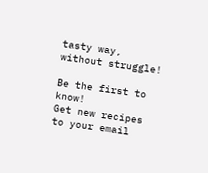tasty way, without struggle!

Be the first to know!
Get new recipes to your email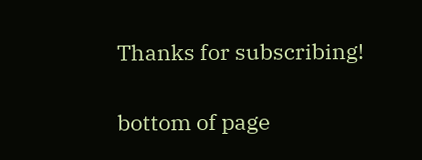Thanks for subscribing!

bottom of page